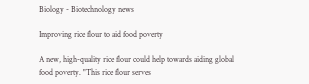Biology - Biotechnology news

Improving rice flour to aid food poverty

A new, high-quality rice flour could help towards aiding global food poverty. "This rice flour serves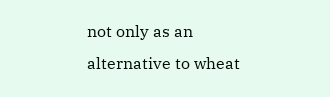not only as an alternative to wheat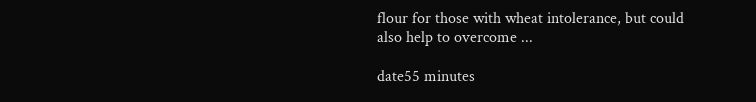flour for those with wheat intolerance, but could also help to overcome ...

date55 minutes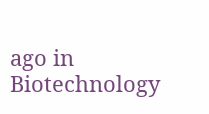ago in Biotechnology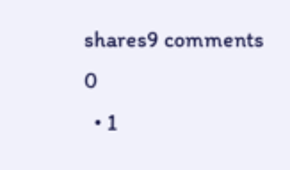shares9 comments 0
  • 1